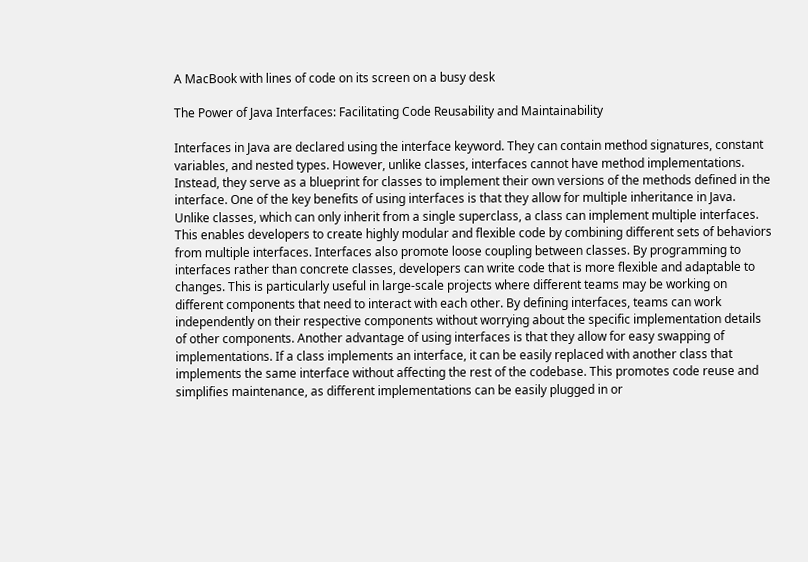A MacBook with lines of code on its screen on a busy desk

The Power of Java Interfaces: Facilitating Code Reusability and Maintainability

Interfaces in Java are declared using the interface keyword. They can contain method signatures, constant variables, and nested types. However, unlike classes, interfaces cannot have method implementations. Instead, they serve as a blueprint for classes to implement their own versions of the methods defined in the interface. One of the key benefits of using interfaces is that they allow for multiple inheritance in Java. Unlike classes, which can only inherit from a single superclass, a class can implement multiple interfaces. This enables developers to create highly modular and flexible code by combining different sets of behaviors from multiple interfaces. Interfaces also promote loose coupling between classes. By programming to interfaces rather than concrete classes, developers can write code that is more flexible and adaptable to changes. This is particularly useful in large-scale projects where different teams may be working on different components that need to interact with each other. By defining interfaces, teams can work independently on their respective components without worrying about the specific implementation details of other components. Another advantage of using interfaces is that they allow for easy swapping of implementations. If a class implements an interface, it can be easily replaced with another class that implements the same interface without affecting the rest of the codebase. This promotes code reuse and simplifies maintenance, as different implementations can be easily plugged in or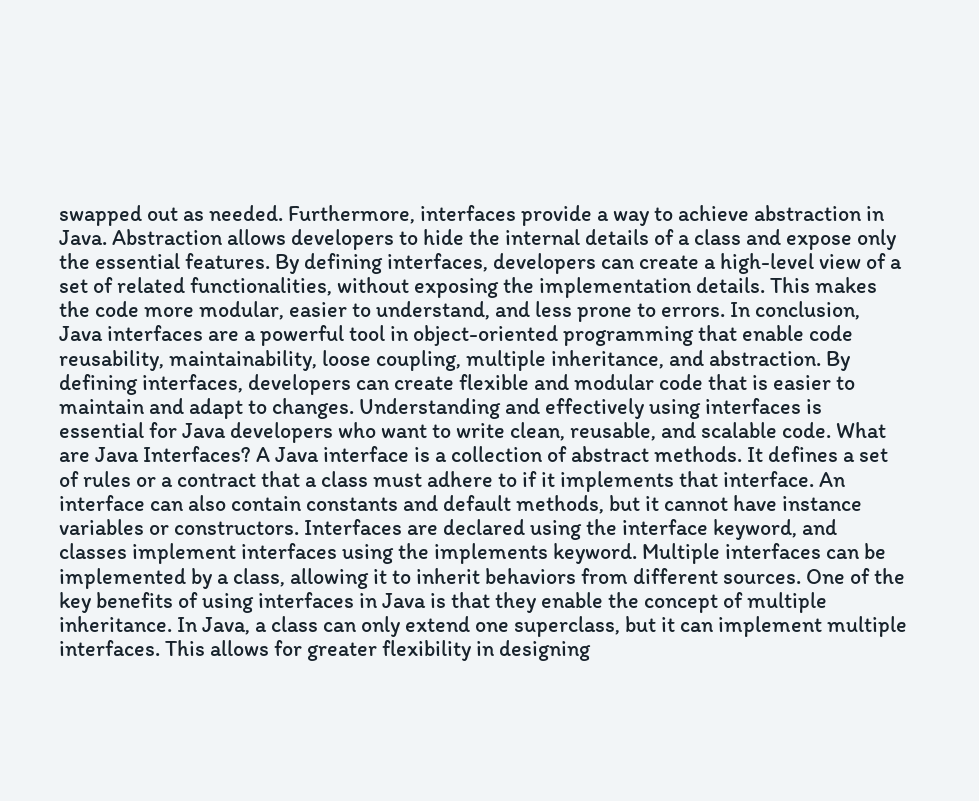swapped out as needed. Furthermore, interfaces provide a way to achieve abstraction in Java. Abstraction allows developers to hide the internal details of a class and expose only the essential features. By defining interfaces, developers can create a high-level view of a set of related functionalities, without exposing the implementation details. This makes the code more modular, easier to understand, and less prone to errors. In conclusion, Java interfaces are a powerful tool in object-oriented programming that enable code reusability, maintainability, loose coupling, multiple inheritance, and abstraction. By defining interfaces, developers can create flexible and modular code that is easier to maintain and adapt to changes. Understanding and effectively using interfaces is essential for Java developers who want to write clean, reusable, and scalable code. What are Java Interfaces? A Java interface is a collection of abstract methods. It defines a set of rules or a contract that a class must adhere to if it implements that interface. An interface can also contain constants and default methods, but it cannot have instance variables or constructors. Interfaces are declared using the interface keyword, and classes implement interfaces using the implements keyword. Multiple interfaces can be implemented by a class, allowing it to inherit behaviors from different sources. One of the key benefits of using interfaces in Java is that they enable the concept of multiple inheritance. In Java, a class can only extend one superclass, but it can implement multiple interfaces. This allows for greater flexibility in designing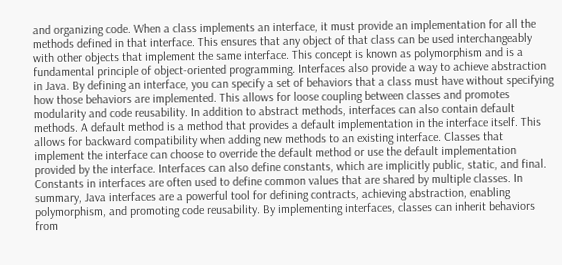and organizing code. When a class implements an interface, it must provide an implementation for all the methods defined in that interface. This ensures that any object of that class can be used interchangeably with other objects that implement the same interface. This concept is known as polymorphism and is a fundamental principle of object-oriented programming. Interfaces also provide a way to achieve abstraction in Java. By defining an interface, you can specify a set of behaviors that a class must have without specifying how those behaviors are implemented. This allows for loose coupling between classes and promotes modularity and code reusability. In addition to abstract methods, interfaces can also contain default methods. A default method is a method that provides a default implementation in the interface itself. This allows for backward compatibility when adding new methods to an existing interface. Classes that implement the interface can choose to override the default method or use the default implementation provided by the interface. Interfaces can also define constants, which are implicitly public, static, and final. Constants in interfaces are often used to define common values that are shared by multiple classes. In summary, Java interfaces are a powerful tool for defining contracts, achieving abstraction, enabling polymorphism, and promoting code reusability. By implementing interfaces, classes can inherit behaviors from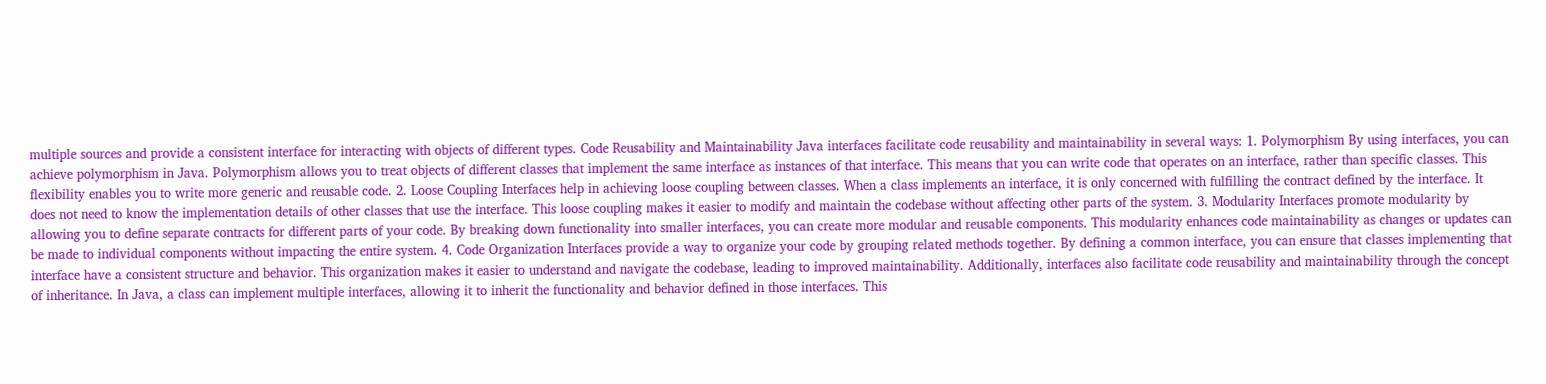multiple sources and provide a consistent interface for interacting with objects of different types. Code Reusability and Maintainability Java interfaces facilitate code reusability and maintainability in several ways: 1. Polymorphism By using interfaces, you can achieve polymorphism in Java. Polymorphism allows you to treat objects of different classes that implement the same interface as instances of that interface. This means that you can write code that operates on an interface, rather than specific classes. This flexibility enables you to write more generic and reusable code. 2. Loose Coupling Interfaces help in achieving loose coupling between classes. When a class implements an interface, it is only concerned with fulfilling the contract defined by the interface. It does not need to know the implementation details of other classes that use the interface. This loose coupling makes it easier to modify and maintain the codebase without affecting other parts of the system. 3. Modularity Interfaces promote modularity by allowing you to define separate contracts for different parts of your code. By breaking down functionality into smaller interfaces, you can create more modular and reusable components. This modularity enhances code maintainability as changes or updates can be made to individual components without impacting the entire system. 4. Code Organization Interfaces provide a way to organize your code by grouping related methods together. By defining a common interface, you can ensure that classes implementing that interface have a consistent structure and behavior. This organization makes it easier to understand and navigate the codebase, leading to improved maintainability. Additionally, interfaces also facilitate code reusability and maintainability through the concept of inheritance. In Java, a class can implement multiple interfaces, allowing it to inherit the functionality and behavior defined in those interfaces. This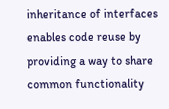inheritance of interfaces enables code reuse by providing a way to share common functionality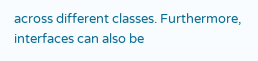across different classes. Furthermore, interfaces can also be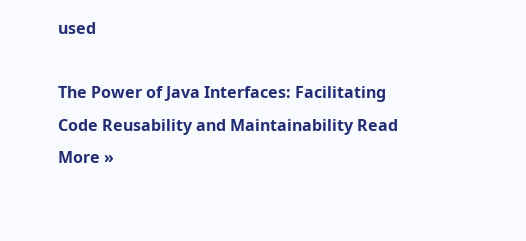used

The Power of Java Interfaces: Facilitating Code Reusability and Maintainability Read More »